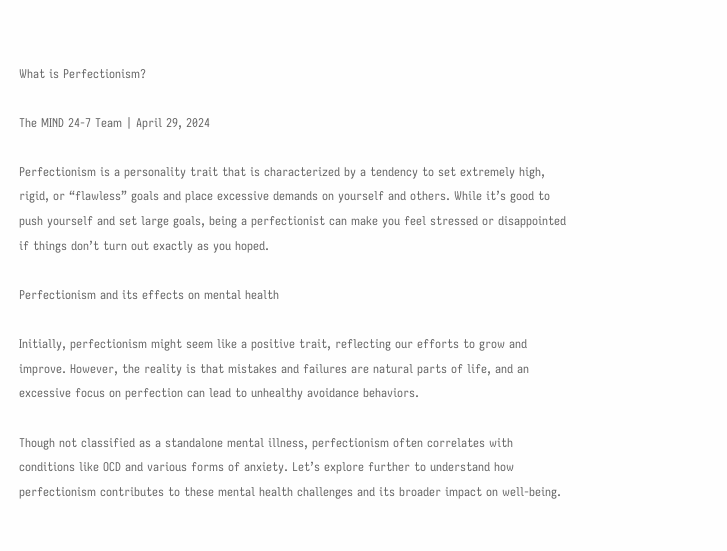What is Perfectionism?

The MIND 24-7 Team | April 29, 2024

Perfectionism is a personality trait that is characterized by a tendency to set extremely high, rigid, or “flawless” goals and place excessive demands on yourself and others. While it’s good to push yourself and set large goals, being a perfectionist can make you feel stressed or disappointed if things don’t turn out exactly as you hoped.

Perfectionism and its effects on mental health

Initially, perfectionism might seem like a positive trait, reflecting our efforts to grow and improve. However, the reality is that mistakes and failures are natural parts of life, and an excessive focus on perfection can lead to unhealthy avoidance behaviors.

Though not classified as a standalone mental illness, perfectionism often correlates with conditions like OCD and various forms of anxiety. Let’s explore further to understand how perfectionism contributes to these mental health challenges and its broader impact on well-being.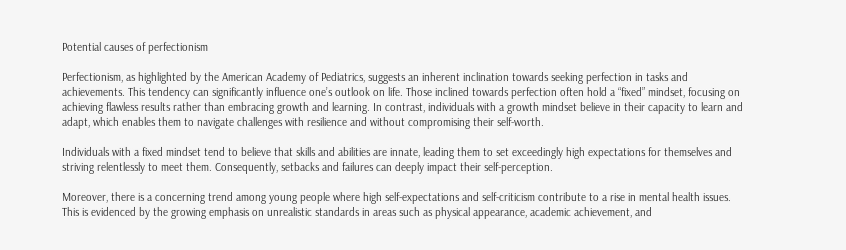Potential causes of perfectionism

Perfectionism, as highlighted by the American Academy of Pediatrics, suggests an inherent inclination towards seeking perfection in tasks and achievements. This tendency can significantly influence one’s outlook on life. Those inclined towards perfection often hold a “fixed” mindset, focusing on achieving flawless results rather than embracing growth and learning. In contrast, individuals with a growth mindset believe in their capacity to learn and adapt, which enables them to navigate challenges with resilience and without compromising their self-worth.

Individuals with a fixed mindset tend to believe that skills and abilities are innate, leading them to set exceedingly high expectations for themselves and striving relentlessly to meet them. Consequently, setbacks and failures can deeply impact their self-perception.

Moreover, there is a concerning trend among young people where high self-expectations and self-criticism contribute to a rise in mental health issues. This is evidenced by the growing emphasis on unrealistic standards in areas such as physical appearance, academic achievement, and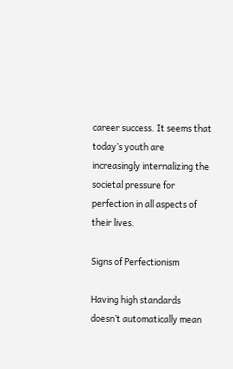career success. It seems that today’s youth are increasingly internalizing the societal pressure for perfection in all aspects of their lives.

Signs of Perfectionism

Having high standards doesn’t automatically mean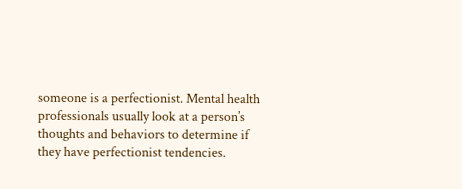someone is a perfectionist. Mental health professionals usually look at a person’s thoughts and behaviors to determine if they have perfectionist tendencies.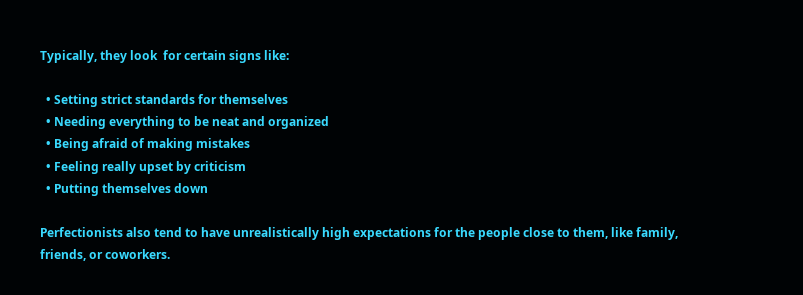Typically, they look  for certain signs like:

  • Setting strict standards for themselves
  • Needing everything to be neat and organized
  • Being afraid of making mistakes
  • Feeling really upset by criticism
  • Putting themselves down

Perfectionists also tend to have unrealistically high expectations for the people close to them, like family, friends, or coworkers.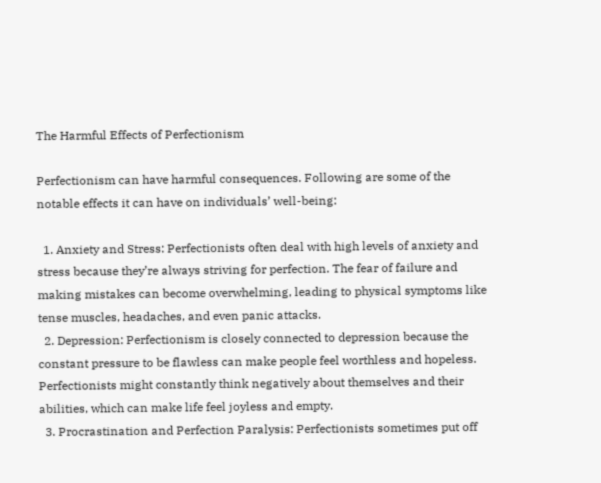The Harmful Effects of Perfectionism

Perfectionism can have harmful consequences. Following are some of the notable effects it can have on individuals’ well-being:

  1. Anxiety and Stress: Perfectionists often deal with high levels of anxiety and stress because they’re always striving for perfection. The fear of failure and making mistakes can become overwhelming, leading to physical symptoms like tense muscles, headaches, and even panic attacks.
  2. Depression: Perfectionism is closely connected to depression because the constant pressure to be flawless can make people feel worthless and hopeless. Perfectionists might constantly think negatively about themselves and their abilities, which can make life feel joyless and empty.
  3. Procrastination and Perfection Paralysis: Perfectionists sometimes put off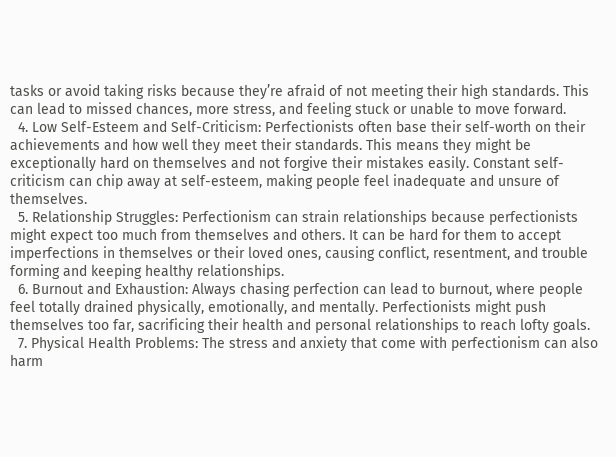tasks or avoid taking risks because they’re afraid of not meeting their high standards. This can lead to missed chances, more stress, and feeling stuck or unable to move forward.
  4. Low Self-Esteem and Self-Criticism: Perfectionists often base their self-worth on their achievements and how well they meet their standards. This means they might be exceptionally hard on themselves and not forgive their mistakes easily. Constant self-criticism can chip away at self-esteem, making people feel inadequate and unsure of themselves.
  5. Relationship Struggles: Perfectionism can strain relationships because perfectionists might expect too much from themselves and others. It can be hard for them to accept imperfections in themselves or their loved ones, causing conflict, resentment, and trouble forming and keeping healthy relationships.
  6. Burnout and Exhaustion: Always chasing perfection can lead to burnout, where people feel totally drained physically, emotionally, and mentally. Perfectionists might push themselves too far, sacrificing their health and personal relationships to reach lofty goals.
  7. Physical Health Problems: The stress and anxiety that come with perfectionism can also harm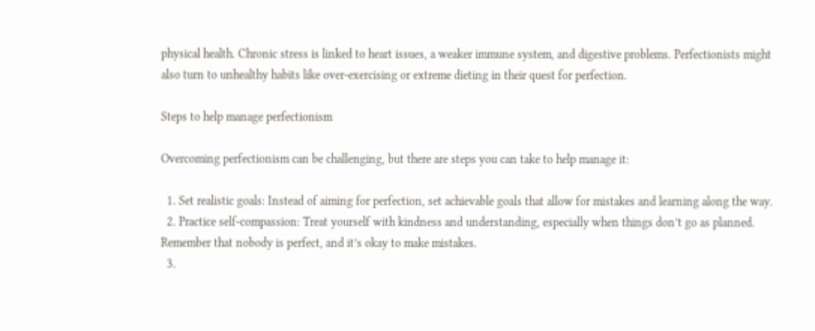physical health. Chronic stress is linked to heart issues, a weaker immune system, and digestive problems. Perfectionists might also turn to unhealthy habits like over-exercising or extreme dieting in their quest for perfection.

Steps to help manage perfectionism

Overcoming perfectionism can be challenging, but there are steps you can take to help manage it:

  1. Set realistic goals: Instead of aiming for perfection, set achievable goals that allow for mistakes and learning along the way.
  2. Practice self-compassion: Treat yourself with kindness and understanding, especially when things don’t go as planned. Remember that nobody is perfect, and it’s okay to make mistakes.
  3.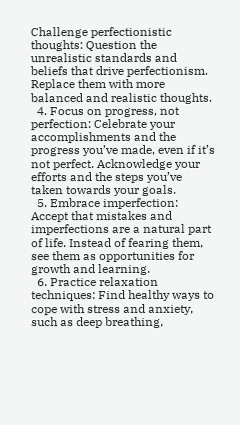Challenge perfectionistic thoughts: Question the unrealistic standards and beliefs that drive perfectionism. Replace them with more balanced and realistic thoughts.
  4. Focus on progress, not perfection: Celebrate your accomplishments and the progress you’ve made, even if it’s not perfect. Acknowledge your efforts and the steps you’ve taken towards your goals.
  5. Embrace imperfection: Accept that mistakes and imperfections are a natural part of life. Instead of fearing them, see them as opportunities for growth and learning.
  6. Practice relaxation techniques: Find healthy ways to cope with stress and anxiety, such as deep breathing,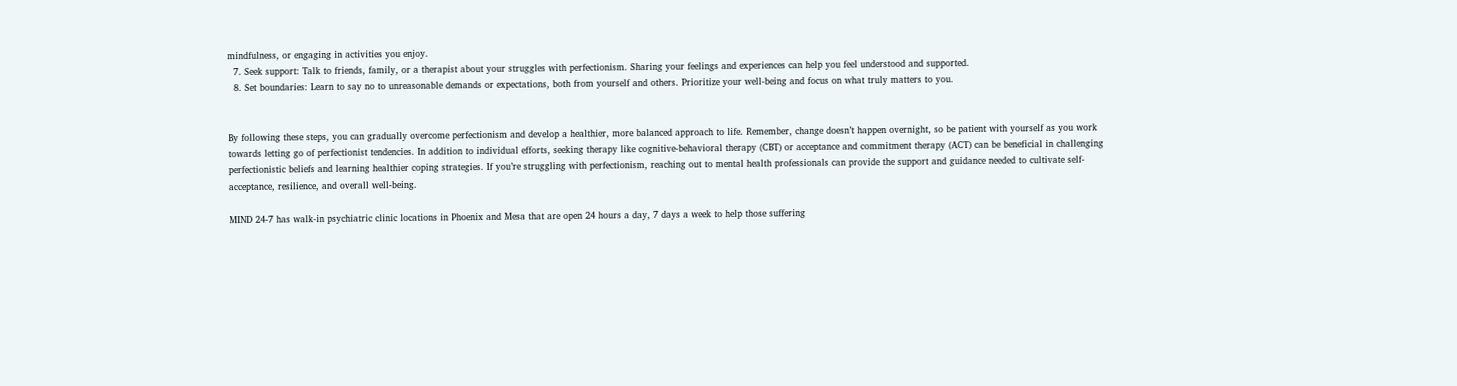mindfulness, or engaging in activities you enjoy.
  7. Seek support: Talk to friends, family, or a therapist about your struggles with perfectionism. Sharing your feelings and experiences can help you feel understood and supported.
  8. Set boundaries: Learn to say no to unreasonable demands or expectations, both from yourself and others. Prioritize your well-being and focus on what truly matters to you.


By following these steps, you can gradually overcome perfectionism and develop a healthier, more balanced approach to life. Remember, change doesn’t happen overnight, so be patient with yourself as you work towards letting go of perfectionist tendencies. In addition to individual efforts, seeking therapy like cognitive-behavioral therapy (CBT) or acceptance and commitment therapy (ACT) can be beneficial in challenging perfectionistic beliefs and learning healthier coping strategies. If you’re struggling with perfectionism, reaching out to mental health professionals can provide the support and guidance needed to cultivate self-acceptance, resilience, and overall well-being.

MIND 24-7 has walk-in psychiatric clinic locations in Phoenix and Mesa that are open 24 hours a day, 7 days a week to help those suffering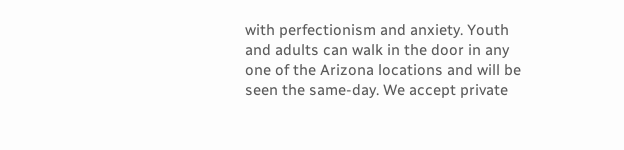with perfectionism and anxiety. Youth and adults can walk in the door in any one of the Arizona locations and will be seen the same-day. We accept private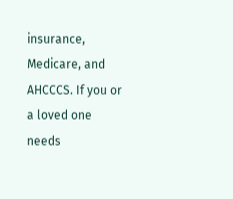insurance, Medicare, and AHCCCS. If you or a loved one needs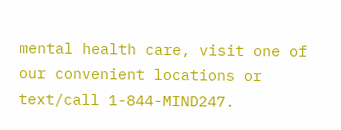mental health care, visit one of our convenient locations or text/call 1-844-MIND247.